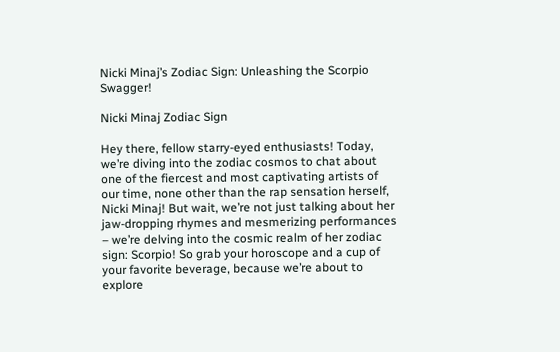Nicki Minaj’s Zodiac Sign: Unleashing the Scorpio Swagger!

Nicki Minaj Zodiac Sign

Hey there, fellow starry-eyed enthusiasts! Today, we’re diving into the zodiac cosmos to chat about one of the fiercest and most captivating artists of our time, none other than the rap sensation herself, Nicki Minaj! But wait, we’re not just talking about her jaw-dropping rhymes and mesmerizing performances – we’re delving into the cosmic realm of her zodiac sign: Scorpio! So grab your horoscope and a cup of your favorite beverage, because we’re about to explore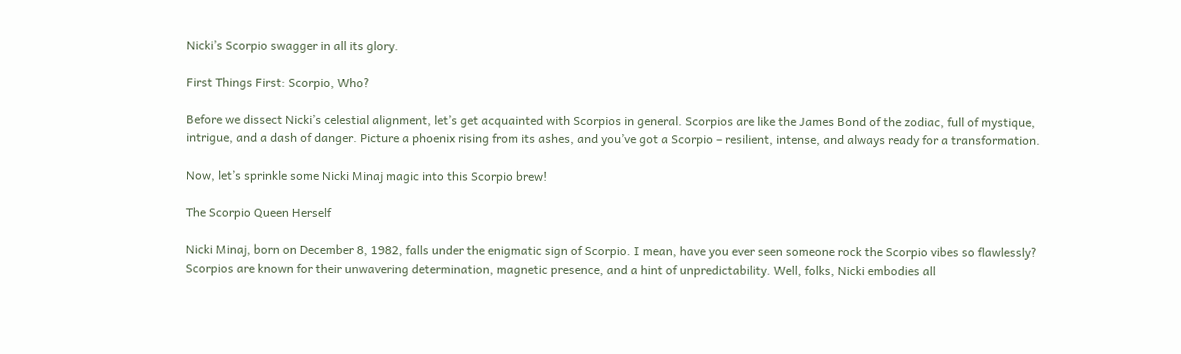Nicki’s Scorpio swagger in all its glory.

First Things First: Scorpio, Who?

Before we dissect Nicki’s celestial alignment, let’s get acquainted with Scorpios in general. Scorpios are like the James Bond of the zodiac, full of mystique, intrigue, and a dash of danger. Picture a phoenix rising from its ashes, and you’ve got a Scorpio – resilient, intense, and always ready for a transformation.

Now, let’s sprinkle some Nicki Minaj magic into this Scorpio brew!

The Scorpio Queen Herself

Nicki Minaj, born on December 8, 1982, falls under the enigmatic sign of Scorpio. I mean, have you ever seen someone rock the Scorpio vibes so flawlessly? Scorpios are known for their unwavering determination, magnetic presence, and a hint of unpredictability. Well, folks, Nicki embodies all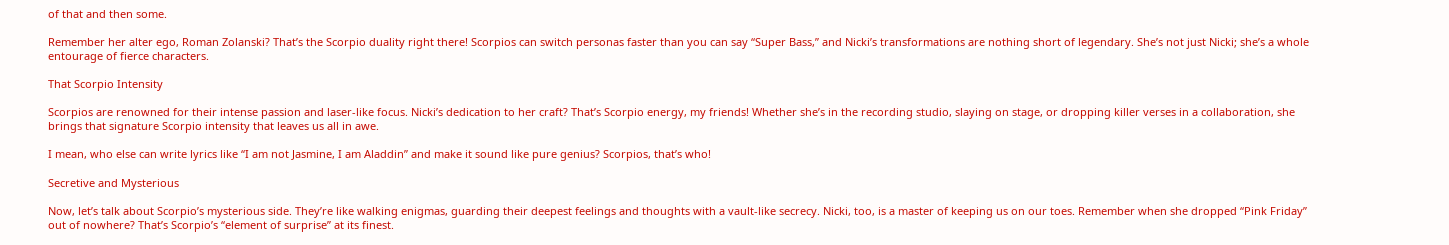of that and then some.

Remember her alter ego, Roman Zolanski? That’s the Scorpio duality right there! Scorpios can switch personas faster than you can say “Super Bass,” and Nicki’s transformations are nothing short of legendary. She’s not just Nicki; she’s a whole entourage of fierce characters.

That Scorpio Intensity

Scorpios are renowned for their intense passion and laser-like focus. Nicki’s dedication to her craft? That’s Scorpio energy, my friends! Whether she’s in the recording studio, slaying on stage, or dropping killer verses in a collaboration, she brings that signature Scorpio intensity that leaves us all in awe.

I mean, who else can write lyrics like “I am not Jasmine, I am Aladdin” and make it sound like pure genius? Scorpios, that’s who!

Secretive and Mysterious

Now, let’s talk about Scorpio’s mysterious side. They’re like walking enigmas, guarding their deepest feelings and thoughts with a vault-like secrecy. Nicki, too, is a master of keeping us on our toes. Remember when she dropped “Pink Friday” out of nowhere? That’s Scorpio’s “element of surprise” at its finest.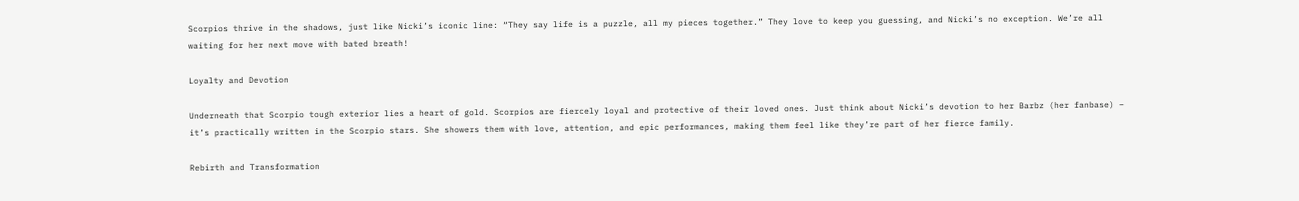Scorpios thrive in the shadows, just like Nicki’s iconic line: “They say life is a puzzle, all my pieces together.” They love to keep you guessing, and Nicki’s no exception. We’re all waiting for her next move with bated breath!

Loyalty and Devotion

Underneath that Scorpio tough exterior lies a heart of gold. Scorpios are fiercely loyal and protective of their loved ones. Just think about Nicki’s devotion to her Barbz (her fanbase) – it’s practically written in the Scorpio stars. She showers them with love, attention, and epic performances, making them feel like they’re part of her fierce family.

Rebirth and Transformation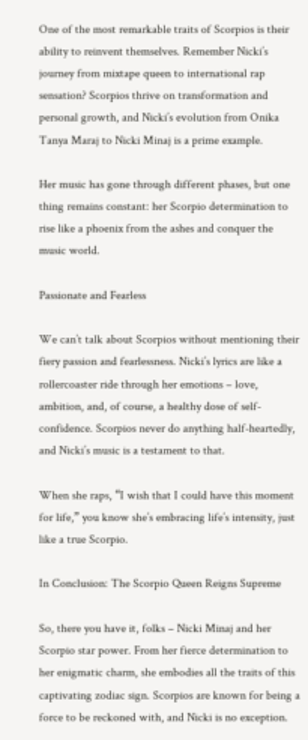One of the most remarkable traits of Scorpios is their ability to reinvent themselves. Remember Nicki’s journey from mixtape queen to international rap sensation? Scorpios thrive on transformation and personal growth, and Nicki’s evolution from Onika Tanya Maraj to Nicki Minaj is a prime example.

Her music has gone through different phases, but one thing remains constant: her Scorpio determination to rise like a phoenix from the ashes and conquer the music world.

Passionate and Fearless

We can’t talk about Scorpios without mentioning their fiery passion and fearlessness. Nicki’s lyrics are like a rollercoaster ride through her emotions – love, ambition, and, of course, a healthy dose of self-confidence. Scorpios never do anything half-heartedly, and Nicki’s music is a testament to that.

When she raps, “I wish that I could have this moment for life,” you know she’s embracing life’s intensity, just like a true Scorpio.

In Conclusion: The Scorpio Queen Reigns Supreme

So, there you have it, folks – Nicki Minaj and her Scorpio star power. From her fierce determination to her enigmatic charm, she embodies all the traits of this captivating zodiac sign. Scorpios are known for being a force to be reckoned with, and Nicki is no exception.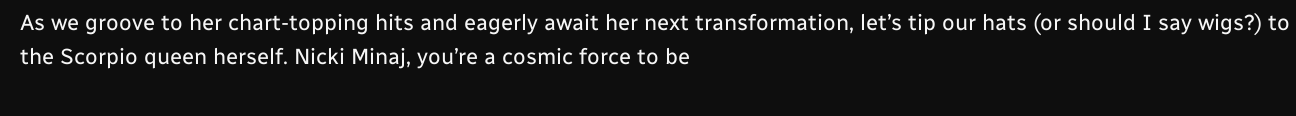As we groove to her chart-topping hits and eagerly await her next transformation, let’s tip our hats (or should I say wigs?) to the Scorpio queen herself. Nicki Minaj, you’re a cosmic force to be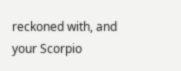reckoned with, and your Scorpio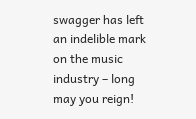swagger has left an indelible mark on the music industry – long may you reign!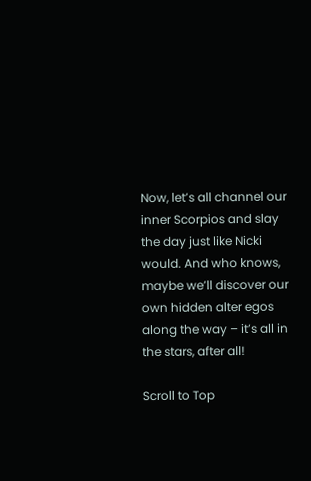Now, let’s all channel our inner Scorpios and slay the day just like Nicki would. And who knows, maybe we’ll discover our own hidden alter egos along the way – it’s all in the stars, after all!

Scroll to Top